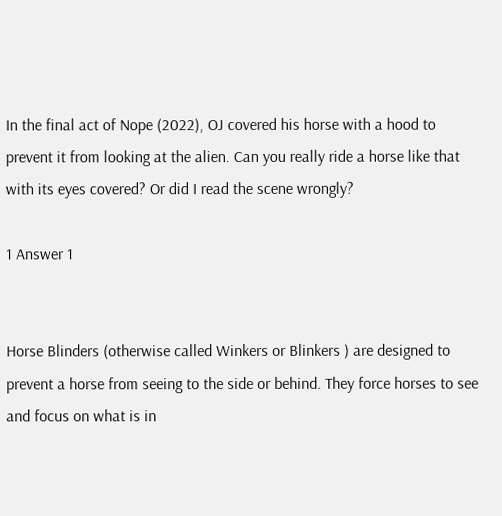In the final act of Nope (2022), OJ covered his horse with a hood to prevent it from looking at the alien. Can you really ride a horse like that with its eyes covered? Or did I read the scene wrongly?

1 Answer 1


Horse Blinders (otherwise called Winkers or Blinkers ) are designed to prevent a horse from seeing to the side or behind. They force horses to see and focus on what is in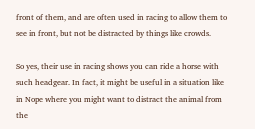front of them, and are often used in racing to allow them to see in front, but not be distracted by things like crowds.

So yes, their use in racing shows you can ride a horse with such headgear. In fact, it might be useful in a situation like in Nope where you might want to distract the animal from the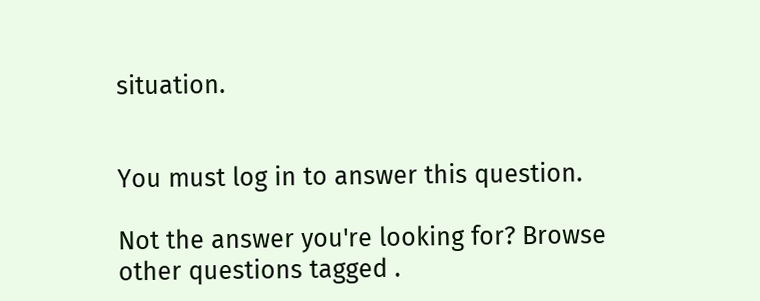situation.


You must log in to answer this question.

Not the answer you're looking for? Browse other questions tagged .